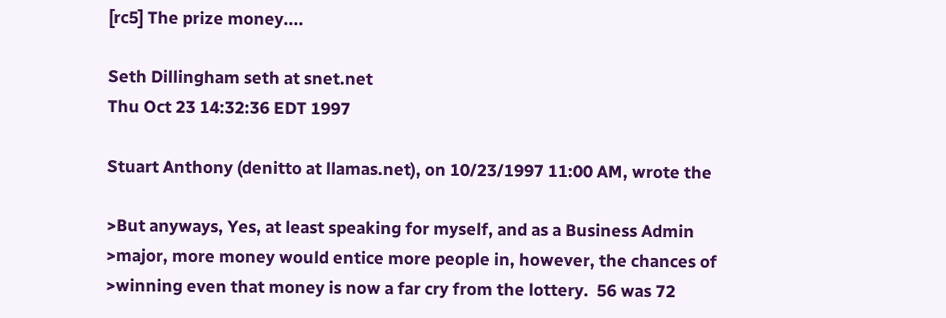[rc5] The prize money....

Seth Dillingham seth at snet.net
Thu Oct 23 14:32:36 EDT 1997

Stuart Anthony (denitto at llamas.net), on 10/23/1997 11:00 AM, wrote the

>But anyways, Yes, at least speaking for myself, and as a Business Admin
>major, more money would entice more people in, however, the chances of
>winning even that money is now a far cry from the lottery.  56 was 72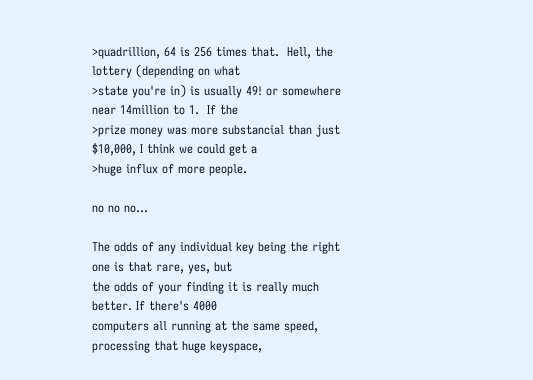>quadrillion, 64 is 256 times that.  Hell, the lottery (depending on what
>state you're in) is usually 49! or somewhere near 14million to 1.  If the
>prize money was more substancial than just $10,000, I think we could get a
>huge influx of more people.

no no no...

The odds of any individual key being the right one is that rare, yes, but
the odds of your finding it is really much better. If there's 4000
computers all running at the same speed, processing that huge keyspace,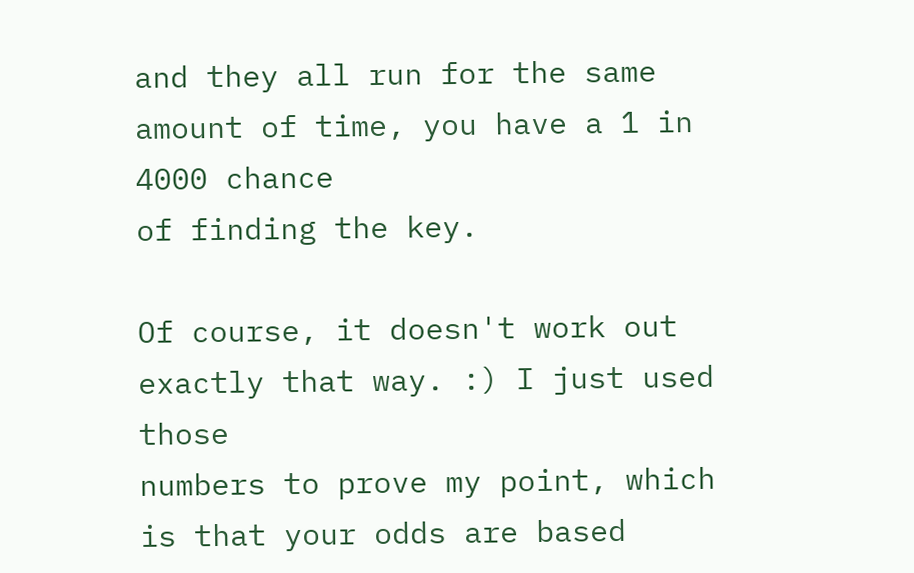and they all run for the same amount of time, you have a 1 in 4000 chance
of finding the key.

Of course, it doesn't work out exactly that way. :) I just used those
numbers to prove my point, which is that your odds are based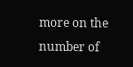more on the
number of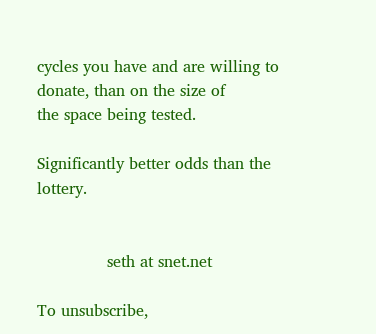cycles you have and are willing to donate, than on the size of
the space being tested.

Significantly better odds than the lottery.


              seth at snet.net

To unsubscribe,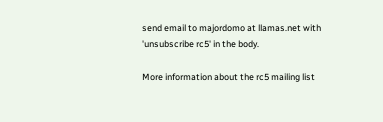send email to majordomo at llamas.net with 'unsubscribe rc5' in the body.

More information about the rc5 mailing list